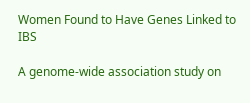Women Found to Have Genes Linked to IBS

A genome-wide association study on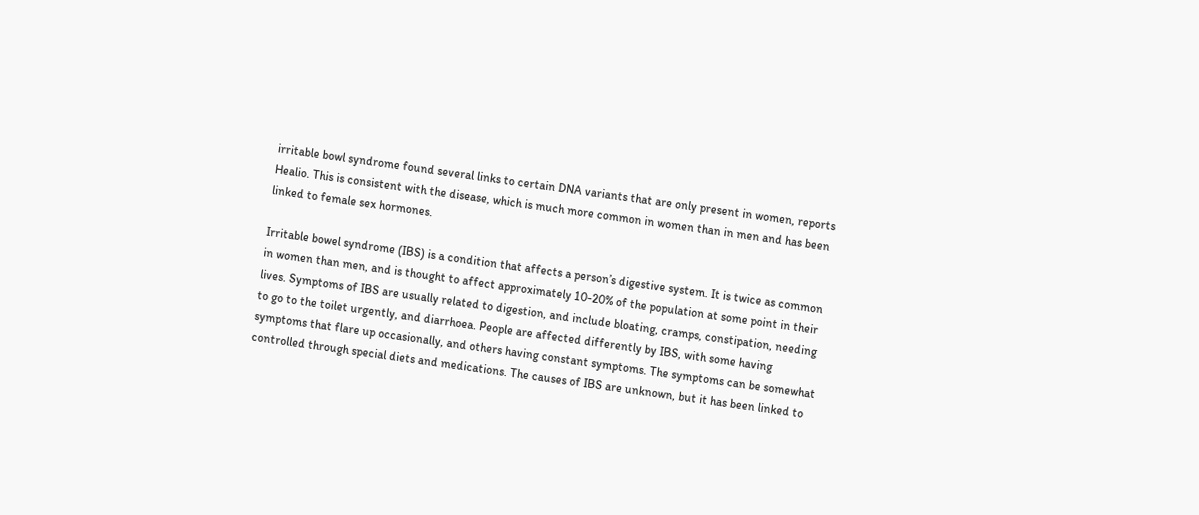irritable bowl syndrome found several links to certain DNA variants that are only present in women, reports Healio. This is consistent with the disease, which is much more common in women than in men and has been linked to female sex hormones.

Irritable bowel syndrome (IBS) is a condition that affects a person’s digestive system. It is twice as common in women than men, and is thought to affect approximately 10-20% of the population at some point in their lives. Symptoms of IBS are usually related to digestion, and include bloating, cramps, constipation, needing to go to the toilet urgently, and diarrhoea. People are affected differently by IBS, with some having symptoms that flare up occasionally, and others having constant symptoms. The symptoms can be somewhat controlled through special diets and medications. The causes of IBS are unknown, but it has been linked to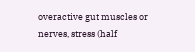overactive gut muscles or nerves, stress (half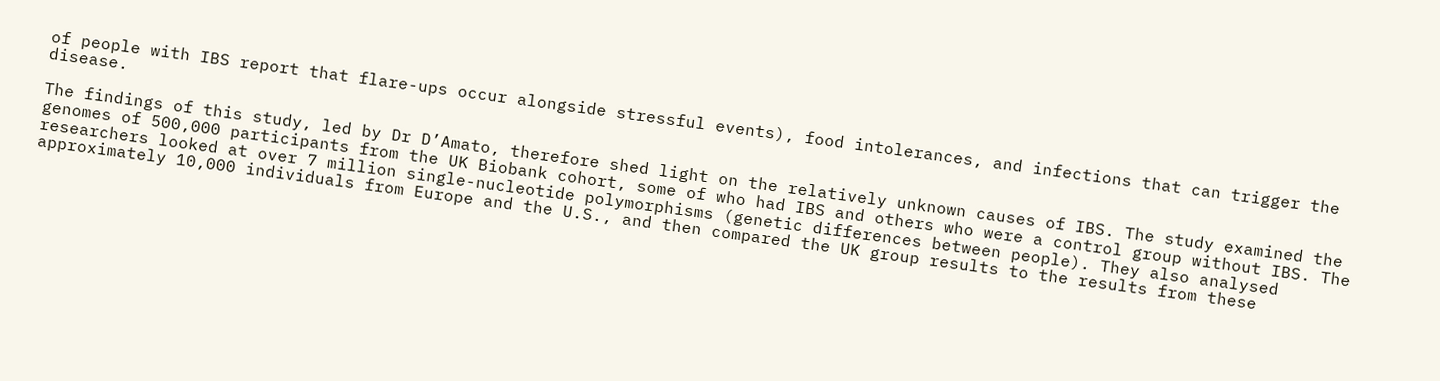of people with IBS report that flare-ups occur alongside stressful events), food intolerances, and infections that can trigger the disease.

The findings of this study, led by Dr D’Amato, therefore shed light on the relatively unknown causes of IBS. The study examined the genomes of 500,000 participants from the UK Biobank cohort, some of who had IBS and others who were a control group without IBS. The researchers looked at over 7 million single-nucleotide polymorphisms (genetic differences between people). They also analysed approximately 10,000 individuals from Europe and the U.S., and then compared the UK group results to the results from these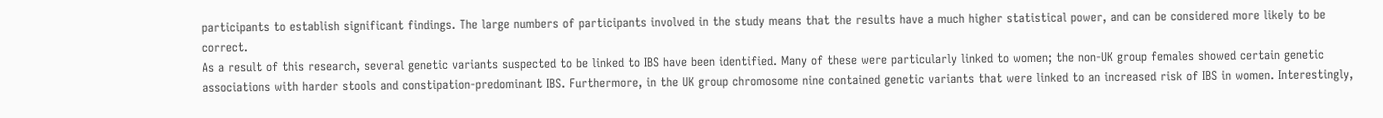participants to establish significant findings. The large numbers of participants involved in the study means that the results have a much higher statistical power, and can be considered more likely to be correct.
As a result of this research, several genetic variants suspected to be linked to IBS have been identified. Many of these were particularly linked to women; the non-UK group females showed certain genetic associations with harder stools and constipation-predominant IBS. Furthermore, in the UK group chromosome nine contained genetic variants that were linked to an increased risk of IBS in women. Interestingly,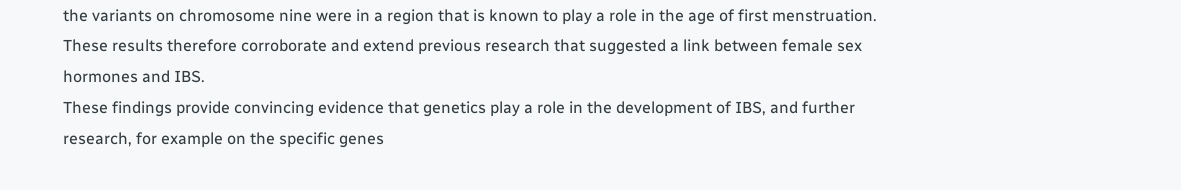the variants on chromosome nine were in a region that is known to play a role in the age of first menstruation. These results therefore corroborate and extend previous research that suggested a link between female sex hormones and IBS.
These findings provide convincing evidence that genetics play a role in the development of IBS, and further research, for example on the specific genes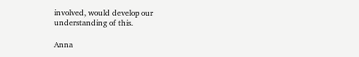involved, would develop our understanding of this.

Anna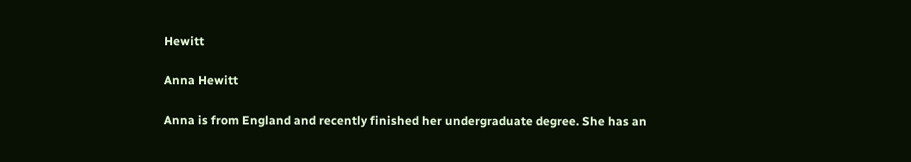Hewitt

Anna Hewitt

Anna is from England and recently finished her undergraduate degree. She has an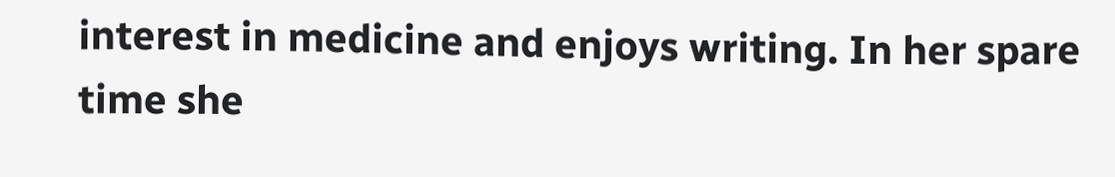interest in medicine and enjoys writing. In her spare time she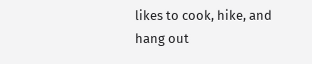likes to cook, hike, and hang out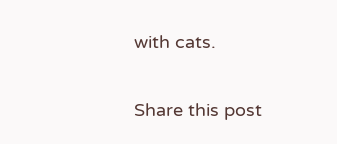with cats.

Share this post